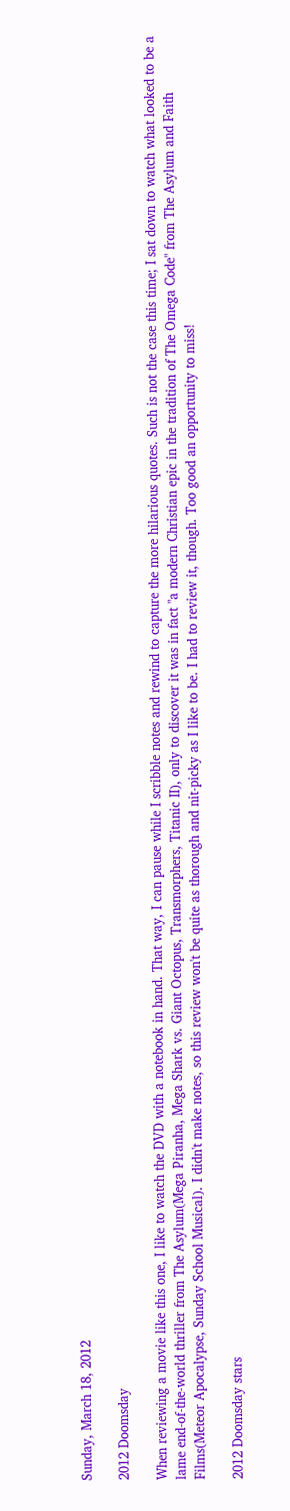Sunday, March 18, 2012

2012 Doomsday

When reviewing a movie like this one, I like to watch the DVD with a notebook in hand. That way, I can pause while I scribble notes and rewind to capture the more hilarious quotes. Such is not the case this time; I sat down to watch what looked to be a lame end-of-the-world thriller from The Asylum(Mega Piranha, Mega Shark vs. Giant Octopus, Transmorphers, Titanic II), only to discover it was in fact "a modern Christian epic in the tradition of The Omega Code" from The Asylum and Faith Films(Meteor Apocalypse, Sunday School Musical). I didn't make notes, so this review won't be quite as thorough and nit-picky as I like to be. I had to review it, though. Too good an opportunity to miss!

2012 Doomsday stars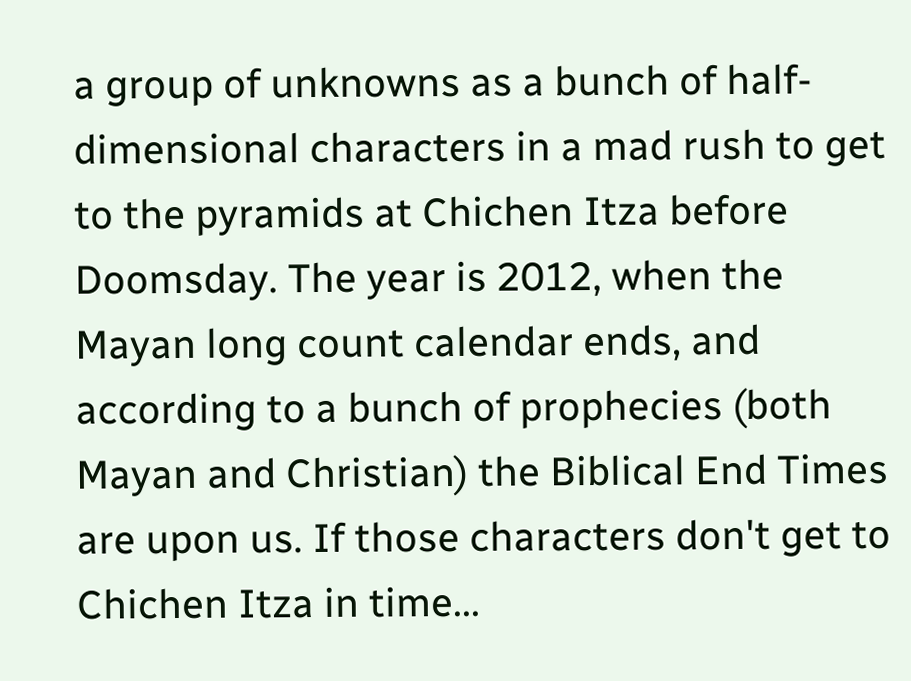a group of unknowns as a bunch of half-dimensional characters in a mad rush to get to the pyramids at Chichen Itza before Doomsday. The year is 2012, when the Mayan long count calendar ends, and according to a bunch of prophecies (both Mayan and Christian) the Biblical End Times are upon us. If those characters don't get to Chichen Itza in time...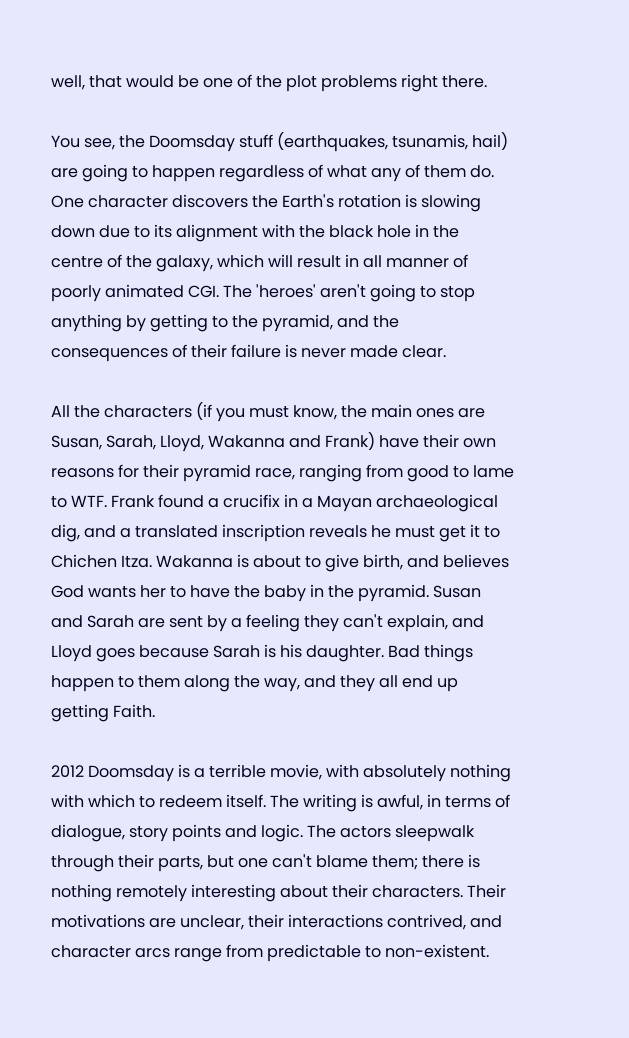well, that would be one of the plot problems right there.

You see, the Doomsday stuff (earthquakes, tsunamis, hail) are going to happen regardless of what any of them do. One character discovers the Earth's rotation is slowing down due to its alignment with the black hole in the centre of the galaxy, which will result in all manner of poorly animated CGI. The 'heroes' aren't going to stop anything by getting to the pyramid, and the consequences of their failure is never made clear.

All the characters (if you must know, the main ones are Susan, Sarah, Lloyd, Wakanna and Frank) have their own reasons for their pyramid race, ranging from good to lame to WTF. Frank found a crucifix in a Mayan archaeological dig, and a translated inscription reveals he must get it to Chichen Itza. Wakanna is about to give birth, and believes God wants her to have the baby in the pyramid. Susan and Sarah are sent by a feeling they can't explain, and Lloyd goes because Sarah is his daughter. Bad things happen to them along the way, and they all end up getting Faith.

2012 Doomsday is a terrible movie, with absolutely nothing with which to redeem itself. The writing is awful, in terms of dialogue, story points and logic. The actors sleepwalk through their parts, but one can't blame them; there is nothing remotely interesting about their characters. Their motivations are unclear, their interactions contrived, and character arcs range from predictable to non-existent.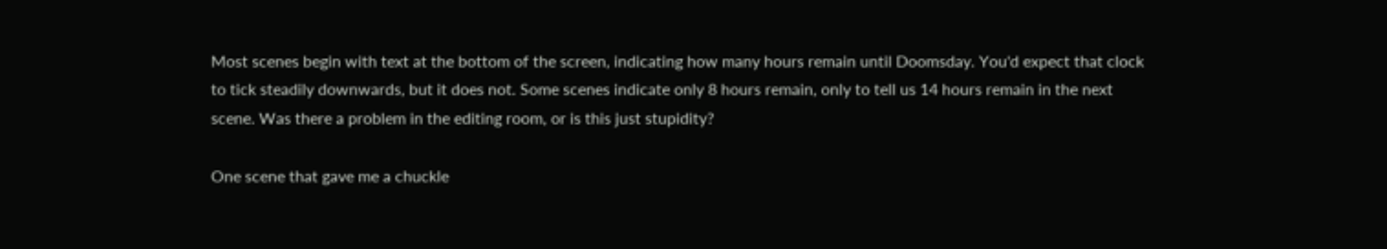Most scenes begin with text at the bottom of the screen, indicating how many hours remain until Doomsday. You'd expect that clock to tick steadily downwards, but it does not. Some scenes indicate only 8 hours remain, only to tell us 14 hours remain in the next scene. Was there a problem in the editing room, or is this just stupidity?

One scene that gave me a chuckle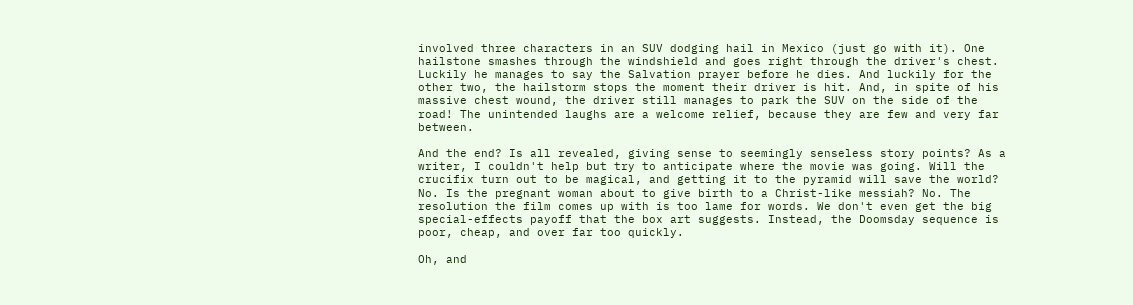involved three characters in an SUV dodging hail in Mexico (just go with it). One hailstone smashes through the windshield and goes right through the driver's chest. Luckily he manages to say the Salvation prayer before he dies. And luckily for the other two, the hailstorm stops the moment their driver is hit. And, in spite of his massive chest wound, the driver still manages to park the SUV on the side of the road! The unintended laughs are a welcome relief, because they are few and very far between.

And the end? Is all revealed, giving sense to seemingly senseless story points? As a writer, I couldn't help but try to anticipate where the movie was going. Will the crucifix turn out to be magical, and getting it to the pyramid will save the world? No. Is the pregnant woman about to give birth to a Christ-like messiah? No. The resolution the film comes up with is too lame for words. We don't even get the big special-effects payoff that the box art suggests. Instead, the Doomsday sequence is poor, cheap, and over far too quickly.

Oh, and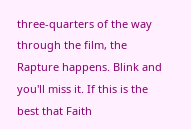three-quarters of the way through the film, the Rapture happens. Blink and you'll miss it. If this is the best that Faith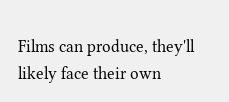Films can produce, they'll likely face their own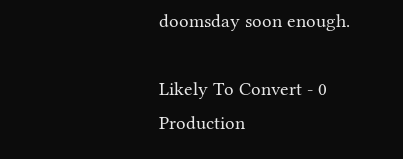doomsday soon enough.

Likely To Convert - 0
Production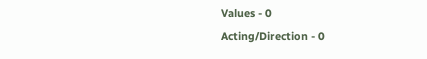Values - 0
Acting/Direction - 0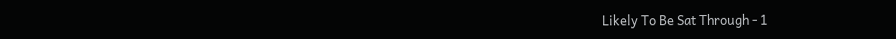Likely To Be Sat Through - 1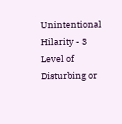Unintentional Hilarity - 3
Level of Disturbing or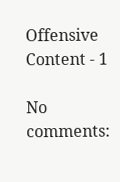Offensive Content - 1

No comments: